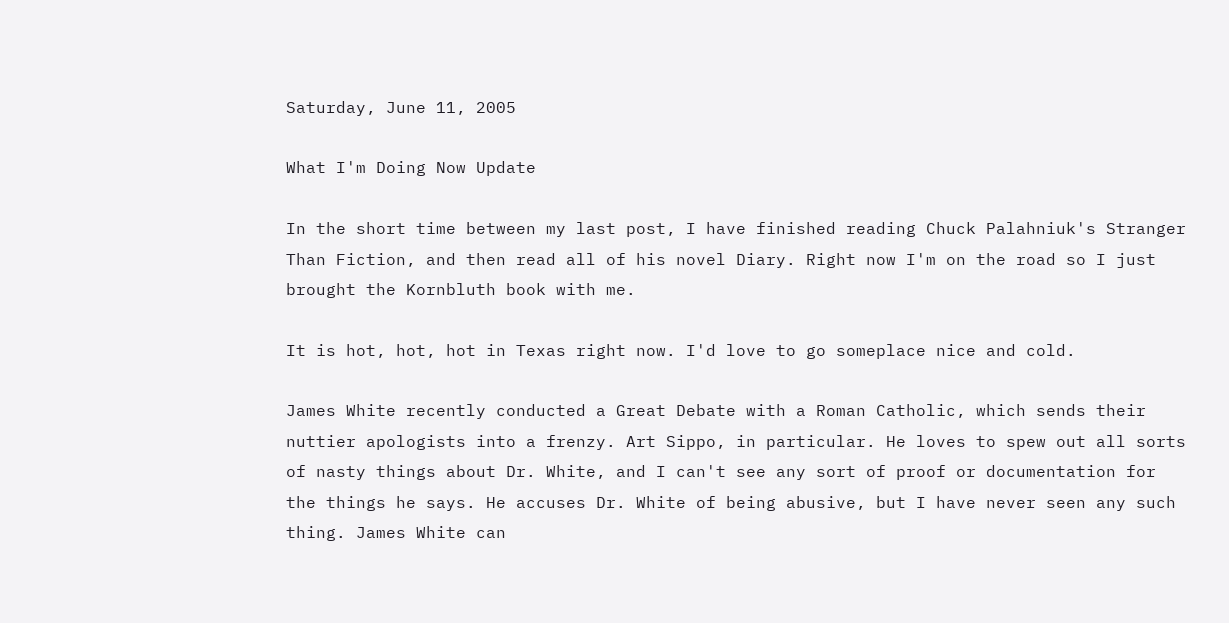Saturday, June 11, 2005

What I'm Doing Now Update

In the short time between my last post, I have finished reading Chuck Palahniuk's Stranger Than Fiction, and then read all of his novel Diary. Right now I'm on the road so I just brought the Kornbluth book with me.

It is hot, hot, hot in Texas right now. I'd love to go someplace nice and cold.

James White recently conducted a Great Debate with a Roman Catholic, which sends their nuttier apologists into a frenzy. Art Sippo, in particular. He loves to spew out all sorts of nasty things about Dr. White, and I can't see any sort of proof or documentation for the things he says. He accuses Dr. White of being abusive, but I have never seen any such thing. James White can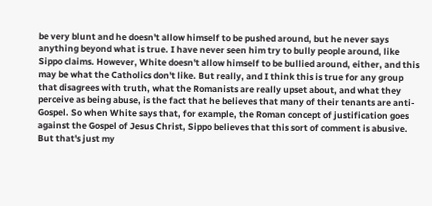be very blunt and he doesn't allow himself to be pushed around, but he never says anything beyond what is true. I have never seen him try to bully people around, like Sippo claims. However, White doesn't allow himself to be bullied around, either, and this may be what the Catholics don't like. But really, and I think this is true for any group that disagrees with truth, what the Romanists are really upset about, and what they perceive as being abuse, is the fact that he believes that many of their tenants are anti-Gospel. So when White says that, for example, the Roman concept of justification goes against the Gospel of Jesus Christ, Sippo believes that this sort of comment is abusive. But that's just my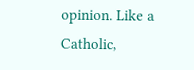opinion. Like a Catholic,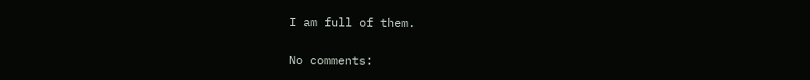I am full of them.

No comments: